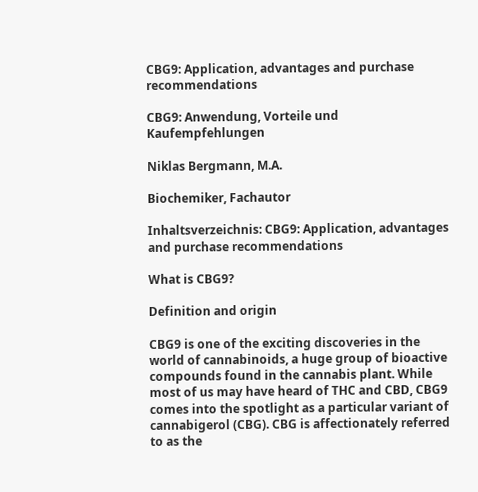CBG9: Application, advantages and purchase recommendations

CBG9: Anwendung, Vorteile und Kaufempfehlungen

Niklas Bergmann, M.A.

Biochemiker, Fachautor

Inhaltsverzeichnis: CBG9: Application, advantages and purchase recommendations

What is CBG9?

Definition and origin

CBG9 is one of the exciting discoveries in the world of cannabinoids, a huge group of bioactive compounds found in the cannabis plant. While most of us may have heard of THC and CBD, CBG9 comes into the spotlight as a particular variant of cannabigerol (CBG). CBG is affectionately referred to as the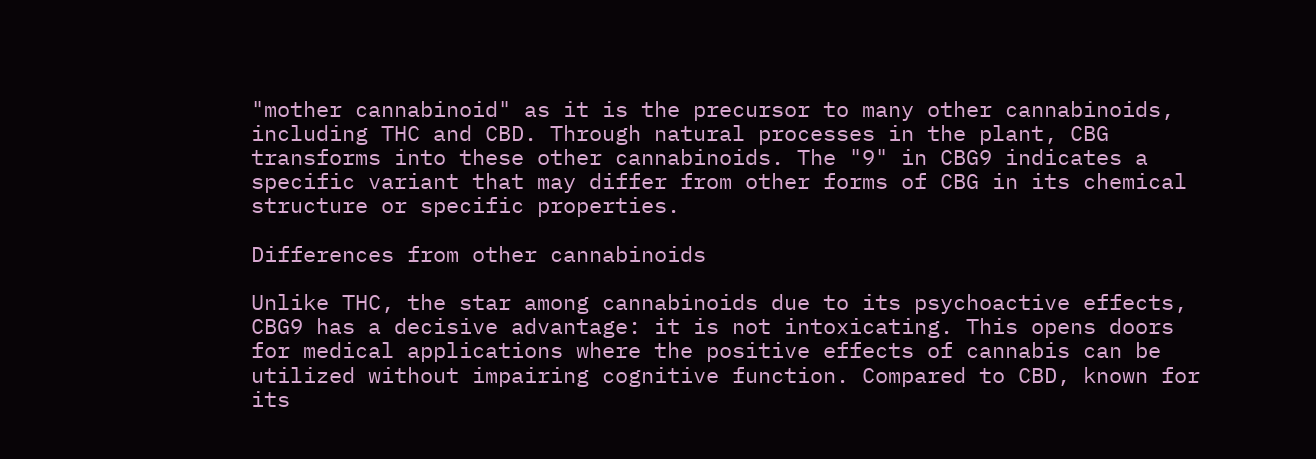"mother cannabinoid" as it is the precursor to many other cannabinoids, including THC and CBD. Through natural processes in the plant, CBG transforms into these other cannabinoids. The "9" in CBG9 indicates a specific variant that may differ from other forms of CBG in its chemical structure or specific properties.

Differences from other cannabinoids

Unlike THC, the star among cannabinoids due to its psychoactive effects, CBG9 has a decisive advantage: it is not intoxicating. This opens doors for medical applications where the positive effects of cannabis can be utilized without impairing cognitive function. Compared to CBD, known for its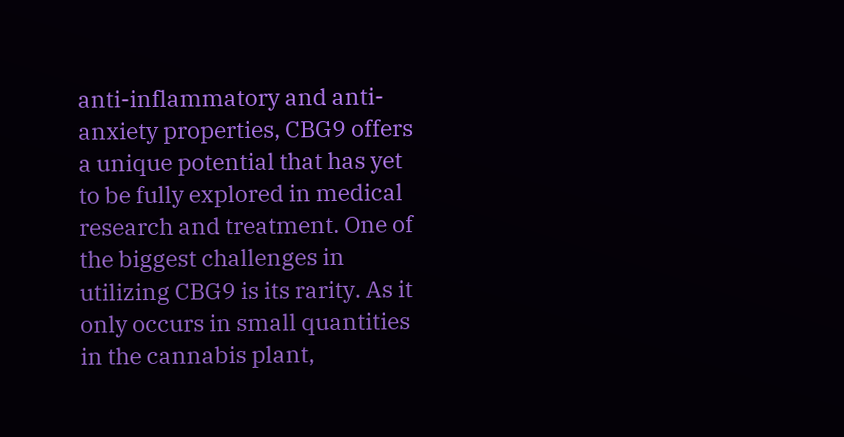anti-inflammatory and anti-anxiety properties, CBG9 offers a unique potential that has yet to be fully explored in medical research and treatment. One of the biggest challenges in utilizing CBG9 is its rarity. As it only occurs in small quantities in the cannabis plant,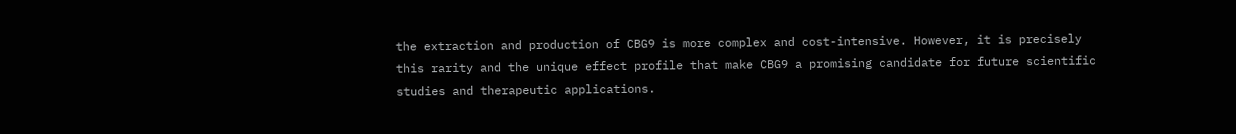the extraction and production of CBG9 is more complex and cost-intensive. However, it is precisely this rarity and the unique effect profile that make CBG9 a promising candidate for future scientific studies and therapeutic applications.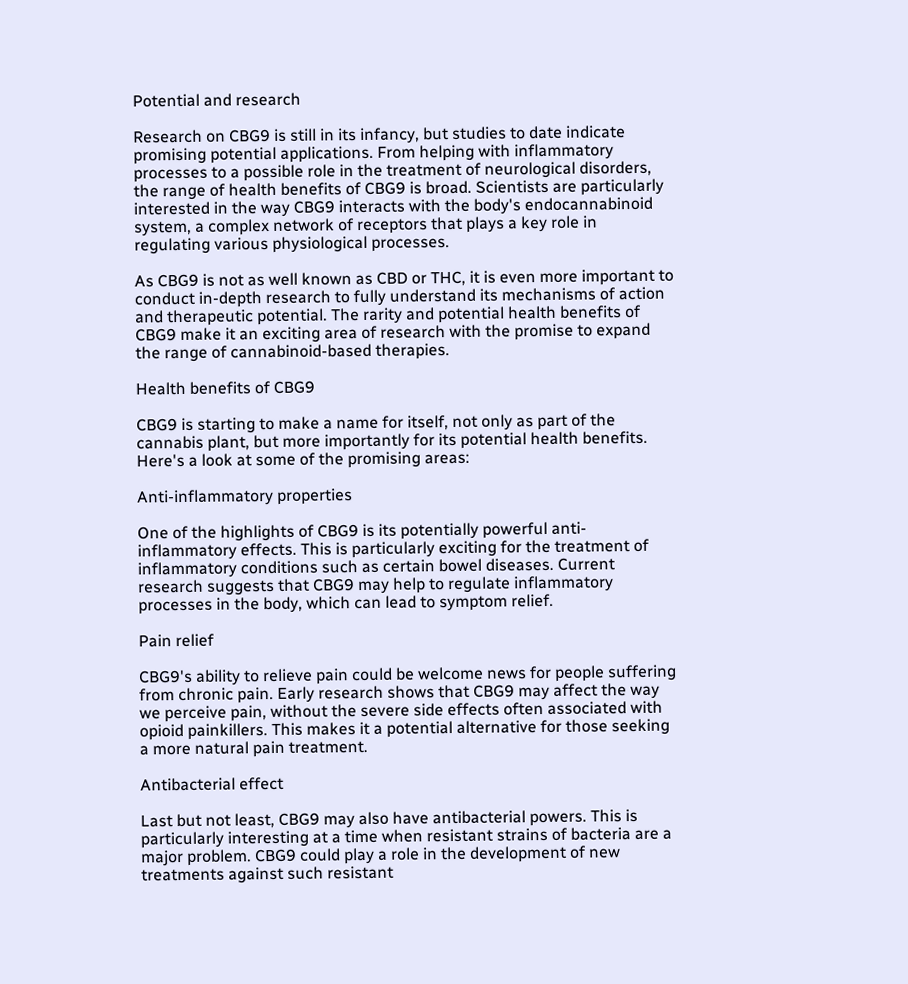Potential and research

Research on CBG9 is still in its infancy, but studies to date indicate promising potential applications. From helping with inflammatory processes to a possible role in the treatment of neurological disorders, the range of health benefits of CBG9 is broad. Scientists are particularly interested in the way CBG9 interacts with the body's endocannabinoid system, a complex network of receptors that plays a key role in regulating various physiological processes.

As CBG9 is not as well known as CBD or THC, it is even more important to conduct in-depth research to fully understand its mechanisms of action and therapeutic potential. The rarity and potential health benefits of CBG9 make it an exciting area of research with the promise to expand the range of cannabinoid-based therapies.

Health benefits of CBG9

CBG9 is starting to make a name for itself, not only as part of the cannabis plant, but more importantly for its potential health benefits. Here's a look at some of the promising areas:

Anti-inflammatory properties

One of the highlights of CBG9 is its potentially powerful anti-inflammatory effects. This is particularly exciting for the treatment of inflammatory conditions such as certain bowel diseases. Current research suggests that CBG9 may help to regulate inflammatory processes in the body, which can lead to symptom relief.

Pain relief

CBG9's ability to relieve pain could be welcome news for people suffering from chronic pain. Early research shows that CBG9 may affect the way we perceive pain, without the severe side effects often associated with opioid painkillers. This makes it a potential alternative for those seeking a more natural pain treatment.

Antibacterial effect

Last but not least, CBG9 may also have antibacterial powers. This is particularly interesting at a time when resistant strains of bacteria are a major problem. CBG9 could play a role in the development of new treatments against such resistant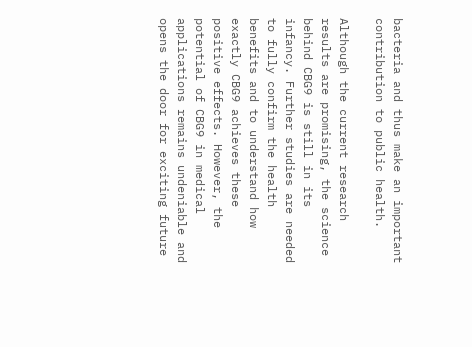bacteria and thus make an important contribution to public health.

Although the current research results are promising, the science behind CBG9 is still in its infancy. Further studies are needed to fully confirm the health benefits and to understand how exactly CBG9 achieves these positive effects. However, the potential of CBG9 in medical applications remains undeniable and opens the door for exciting future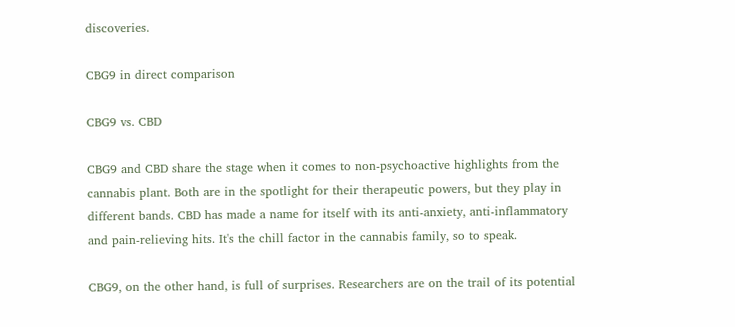discoveries.

CBG9 in direct comparison

CBG9 vs. CBD

CBG9 and CBD share the stage when it comes to non-psychoactive highlights from the cannabis plant. Both are in the spotlight for their therapeutic powers, but they play in different bands. CBD has made a name for itself with its anti-anxiety, anti-inflammatory and pain-relieving hits. It's the chill factor in the cannabis family, so to speak.

CBG9, on the other hand, is full of surprises. Researchers are on the trail of its potential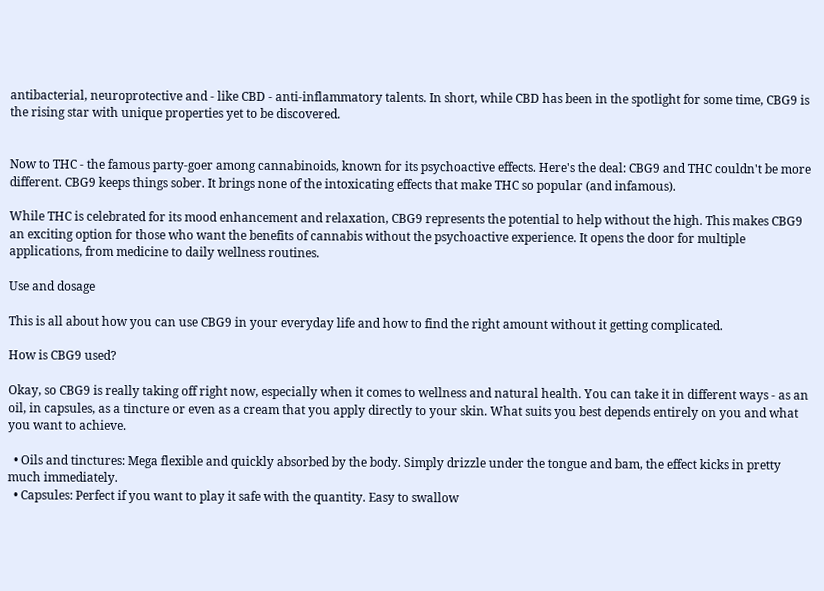antibacterial, neuroprotective and - like CBD - anti-inflammatory talents. In short, while CBD has been in the spotlight for some time, CBG9 is the rising star with unique properties yet to be discovered.


Now to THC - the famous party-goer among cannabinoids, known for its psychoactive effects. Here's the deal: CBG9 and THC couldn't be more different. CBG9 keeps things sober. It brings none of the intoxicating effects that make THC so popular (and infamous).

While THC is celebrated for its mood enhancement and relaxation, CBG9 represents the potential to help without the high. This makes CBG9 an exciting option for those who want the benefits of cannabis without the psychoactive experience. It opens the door for multiple applications, from medicine to daily wellness routines.

Use and dosage

This is all about how you can use CBG9 in your everyday life and how to find the right amount without it getting complicated.

How is CBG9 used?

Okay, so CBG9 is really taking off right now, especially when it comes to wellness and natural health. You can take it in different ways - as an oil, in capsules, as a tincture or even as a cream that you apply directly to your skin. What suits you best depends entirely on you and what you want to achieve.

  • Oils and tinctures: Mega flexible and quickly absorbed by the body. Simply drizzle under the tongue and bam, the effect kicks in pretty much immediately.
  • Capsules: Perfect if you want to play it safe with the quantity. Easy to swallow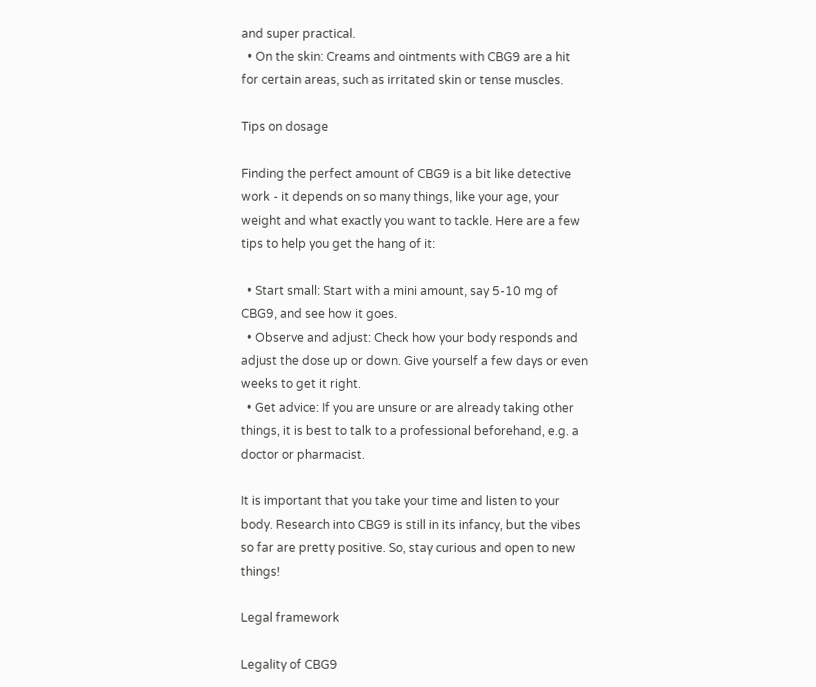and super practical.
  • On the skin: Creams and ointments with CBG9 are a hit for certain areas, such as irritated skin or tense muscles.

Tips on dosage

Finding the perfect amount of CBG9 is a bit like detective work - it depends on so many things, like your age, your weight and what exactly you want to tackle. Here are a few tips to help you get the hang of it:

  • Start small: Start with a mini amount, say 5-10 mg of CBG9, and see how it goes.
  • Observe and adjust: Check how your body responds and adjust the dose up or down. Give yourself a few days or even weeks to get it right.
  • Get advice: If you are unsure or are already taking other things, it is best to talk to a professional beforehand, e.g. a doctor or pharmacist.

It is important that you take your time and listen to your body. Research into CBG9 is still in its infancy, but the vibes so far are pretty positive. So, stay curious and open to new things!

Legal framework

Legality of CBG9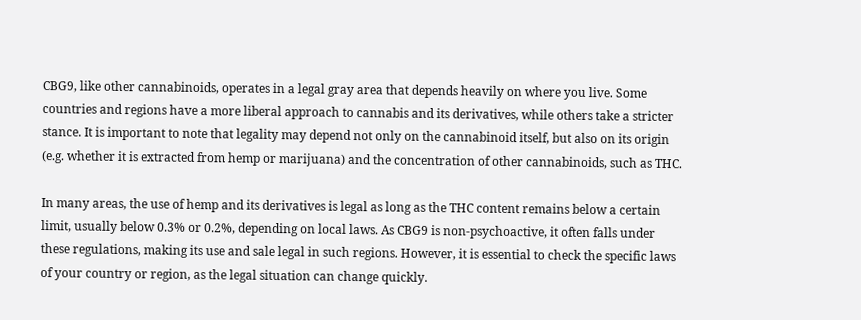CBG9, like other cannabinoids, operates in a legal gray area that depends heavily on where you live. Some countries and regions have a more liberal approach to cannabis and its derivatives, while others take a stricter stance. It is important to note that legality may depend not only on the cannabinoid itself, but also on its origin (e.g. whether it is extracted from hemp or marijuana) and the concentration of other cannabinoids, such as THC.

In many areas, the use of hemp and its derivatives is legal as long as the THC content remains below a certain limit, usually below 0.3% or 0.2%, depending on local laws. As CBG9 is non-psychoactive, it often falls under these regulations, making its use and sale legal in such regions. However, it is essential to check the specific laws of your country or region, as the legal situation can change quickly.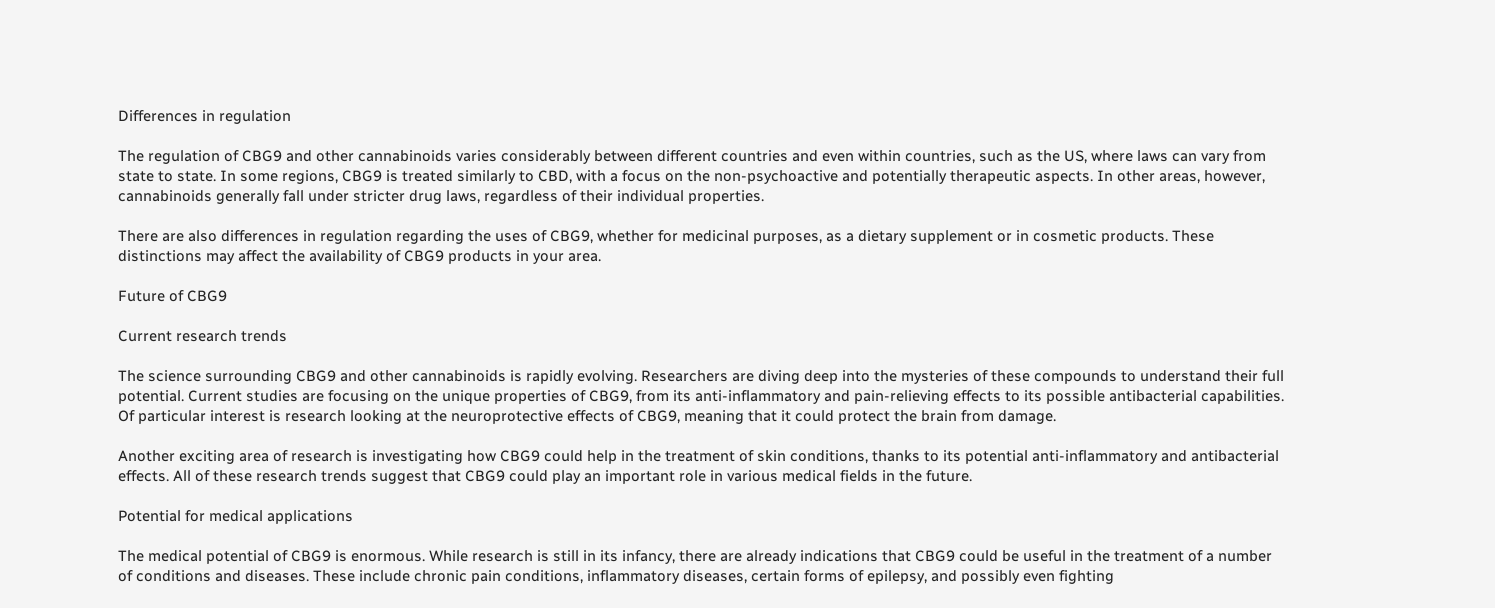Differences in regulation

The regulation of CBG9 and other cannabinoids varies considerably between different countries and even within countries, such as the US, where laws can vary from state to state. In some regions, CBG9 is treated similarly to CBD, with a focus on the non-psychoactive and potentially therapeutic aspects. In other areas, however, cannabinoids generally fall under stricter drug laws, regardless of their individual properties.

There are also differences in regulation regarding the uses of CBG9, whether for medicinal purposes, as a dietary supplement or in cosmetic products. These distinctions may affect the availability of CBG9 products in your area.

Future of CBG9

Current research trends

The science surrounding CBG9 and other cannabinoids is rapidly evolving. Researchers are diving deep into the mysteries of these compounds to understand their full potential. Current studies are focusing on the unique properties of CBG9, from its anti-inflammatory and pain-relieving effects to its possible antibacterial capabilities. Of particular interest is research looking at the neuroprotective effects of CBG9, meaning that it could protect the brain from damage.

Another exciting area of research is investigating how CBG9 could help in the treatment of skin conditions, thanks to its potential anti-inflammatory and antibacterial effects. All of these research trends suggest that CBG9 could play an important role in various medical fields in the future.

Potential for medical applications

The medical potential of CBG9 is enormous. While research is still in its infancy, there are already indications that CBG9 could be useful in the treatment of a number of conditions and diseases. These include chronic pain conditions, inflammatory diseases, certain forms of epilepsy, and possibly even fighting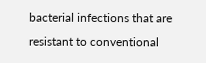bacterial infections that are resistant to conventional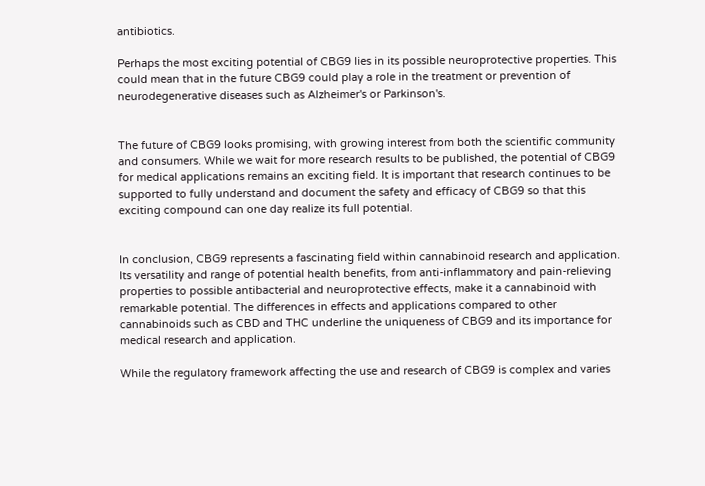antibiotics.

Perhaps the most exciting potential of CBG9 lies in its possible neuroprotective properties. This could mean that in the future CBG9 could play a role in the treatment or prevention of neurodegenerative diseases such as Alzheimer's or Parkinson's.


The future of CBG9 looks promising, with growing interest from both the scientific community and consumers. While we wait for more research results to be published, the potential of CBG9 for medical applications remains an exciting field. It is important that research continues to be supported to fully understand and document the safety and efficacy of CBG9 so that this exciting compound can one day realize its full potential.


In conclusion, CBG9 represents a fascinating field within cannabinoid research and application. Its versatility and range of potential health benefits, from anti-inflammatory and pain-relieving properties to possible antibacterial and neuroprotective effects, make it a cannabinoid with remarkable potential. The differences in effects and applications compared to other cannabinoids such as CBD and THC underline the uniqueness of CBG9 and its importance for medical research and application.

While the regulatory framework affecting the use and research of CBG9 is complex and varies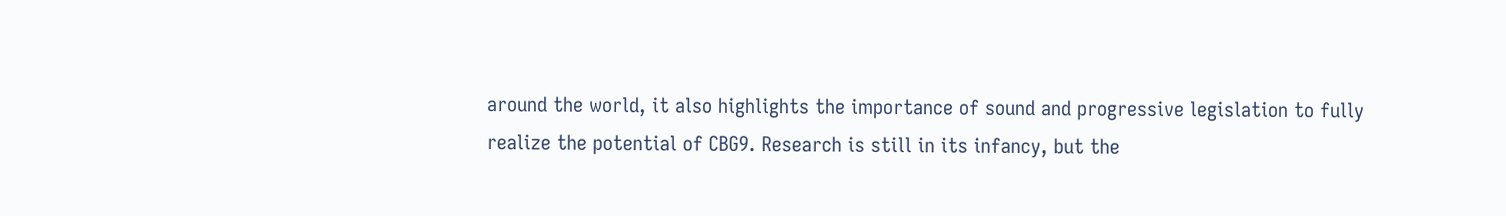around the world, it also highlights the importance of sound and progressive legislation to fully realize the potential of CBG9. Research is still in its infancy, but the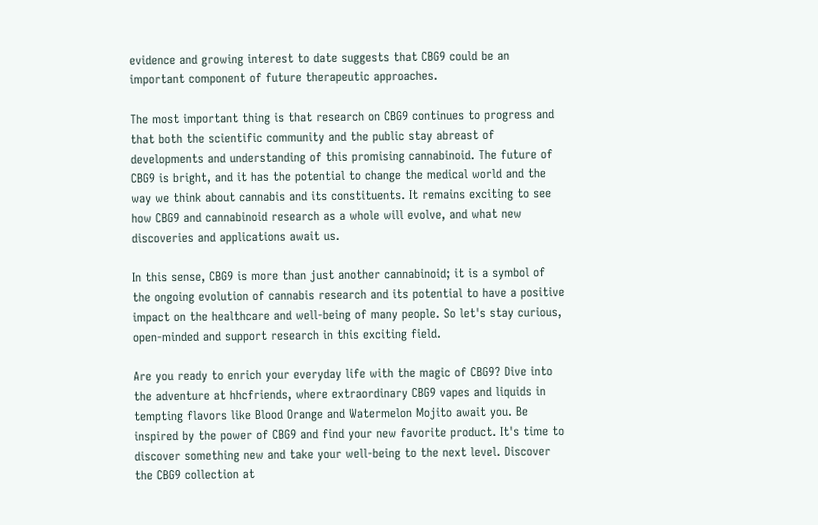evidence and growing interest to date suggests that CBG9 could be an important component of future therapeutic approaches.

The most important thing is that research on CBG9 continues to progress and that both the scientific community and the public stay abreast of developments and understanding of this promising cannabinoid. The future of CBG9 is bright, and it has the potential to change the medical world and the way we think about cannabis and its constituents. It remains exciting to see how CBG9 and cannabinoid research as a whole will evolve, and what new discoveries and applications await us.

In this sense, CBG9 is more than just another cannabinoid; it is a symbol of the ongoing evolution of cannabis research and its potential to have a positive impact on the healthcare and well-being of many people. So let's stay curious, open-minded and support research in this exciting field.

Are you ready to enrich your everyday life with the magic of CBG9? Dive into the adventure at hhcfriends, where extraordinary CBG9 vapes and liquids in tempting flavors like Blood Orange and Watermelon Mojito await you. Be inspired by the power of CBG9 and find your new favorite product. It's time to discover something new and take your well-being to the next level. Discover the CBG9 collection at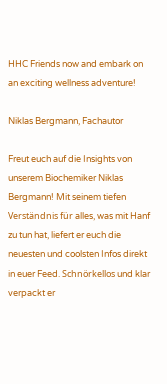HHC Friends now and embark on an exciting wellness adventure!

Niklas Bergmann, Fachautor

Freut euch auf die Insights von unserem Biochemiker Niklas Bergmann! Mit seinem tiefen Verständnis für alles, was mit Hanf zu tun hat, liefert er euch die neuesten und coolsten Infos direkt in euer Feed. Schnörkellos und klar verpackt er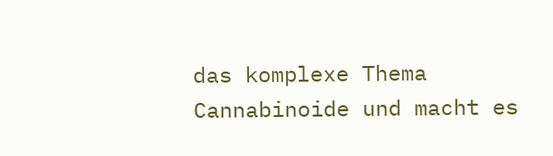das komplexe Thema Cannabinoide und macht es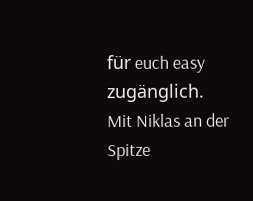für euch easy zugänglich. Mit Niklas an der Spitze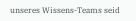unseres Wissens-Teams seid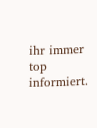ihr immer top informiert.